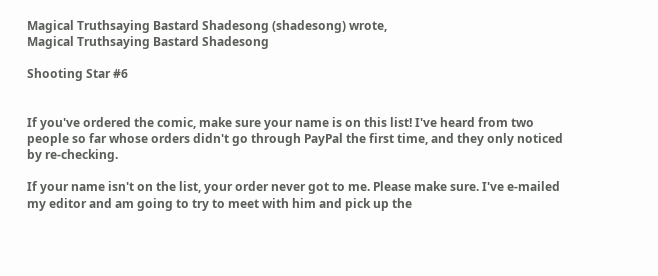Magical Truthsaying Bastard Shadesong (shadesong) wrote,
Magical Truthsaying Bastard Shadesong

Shooting Star #6


If you've ordered the comic, make sure your name is on this list! I've heard from two people so far whose orders didn't go through PayPal the first time, and they only noticed by re-checking.

If your name isn't on the list, your order never got to me. Please make sure. I've e-mailed my editor and am going to try to meet with him and pick up the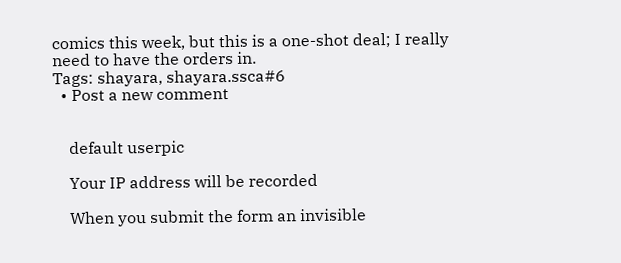comics this week, but this is a one-shot deal; I really need to have the orders in.
Tags: shayara, shayara.ssca#6
  • Post a new comment


    default userpic

    Your IP address will be recorded

    When you submit the form an invisible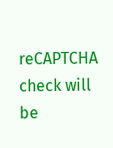reCAPTCHA check will be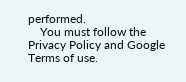performed.
    You must follow the Privacy Policy and Google Terms of use.